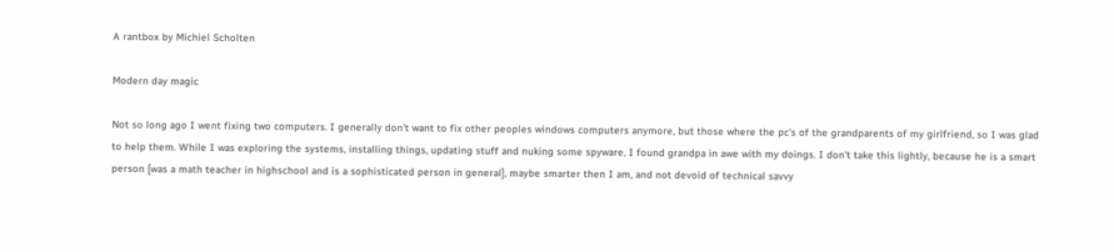A rantbox by Michiel Scholten

Modern day magic

Not so long ago I went fixing two computers. I generally don't want to fix other peoples windows computers anymore, but those where the pc's of the grandparents of my girlfriend, so I was glad to help them. While I was exploring the systems, installing things, updating stuff and nuking some spyware, I found grandpa in awe with my doings. I don't take this lightly, because he is a smart person [was a math teacher in highschool and is a sophisticated person in general], maybe smarter then I am, and not devoid of technical savvy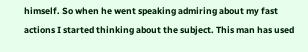himself. So when he went speaking admiring about my fast actions I started thinking about the subject. This man has used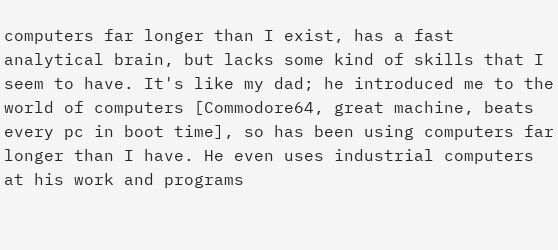computers far longer than I exist, has a fast analytical brain, but lacks some kind of skills that I seem to have. It's like my dad; he introduced me to the world of computers [Commodore64, great machine, beats every pc in boot time], so has been using computers far longer than I have. He even uses industrial computers at his work and programs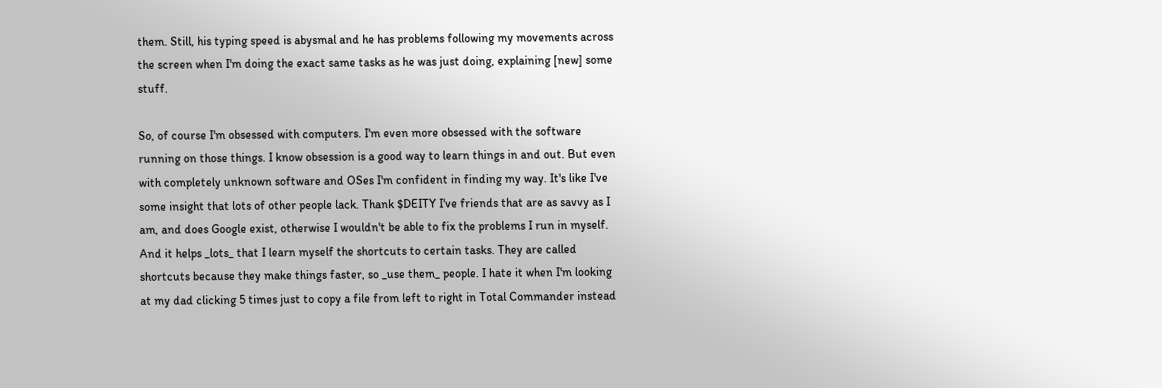them. Still, his typing speed is abysmal and he has problems following my movements across the screen when I'm doing the exact same tasks as he was just doing, explaining [new] some stuff.

So, of course I'm obsessed with computers. I'm even more obsessed with the software running on those things. I know obsession is a good way to learn things in and out. But even with completely unknown software and OSes I'm confident in finding my way. It's like I've some insight that lots of other people lack. Thank $DEITY I've friends that are as savvy as I am, and does Google exist, otherwise I wouldn't be able to fix the problems I run in myself. And it helps _lots_ that I learn myself the shortcuts to certain tasks. They are called shortcuts because they make things faster, so _use them_ people. I hate it when I'm looking at my dad clicking 5 times just to copy a file from left to right in Total Commander instead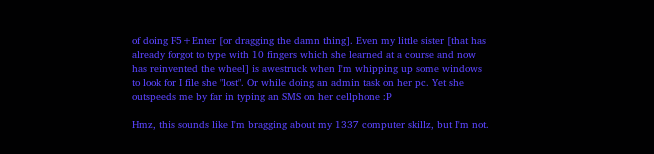of doing F5+Enter [or dragging the damn thing]. Even my little sister [that has already forgot to type with 10 fingers which she learned at a course and now has reinvented the wheel] is awestruck when I'm whipping up some windows to look for I file she "lost". Or while doing an admin task on her pc. Yet she outspeeds me by far in typing an SMS on her cellphone :P

Hmz, this sounds like I'm bragging about my 1337 computer skillz, but I'm not.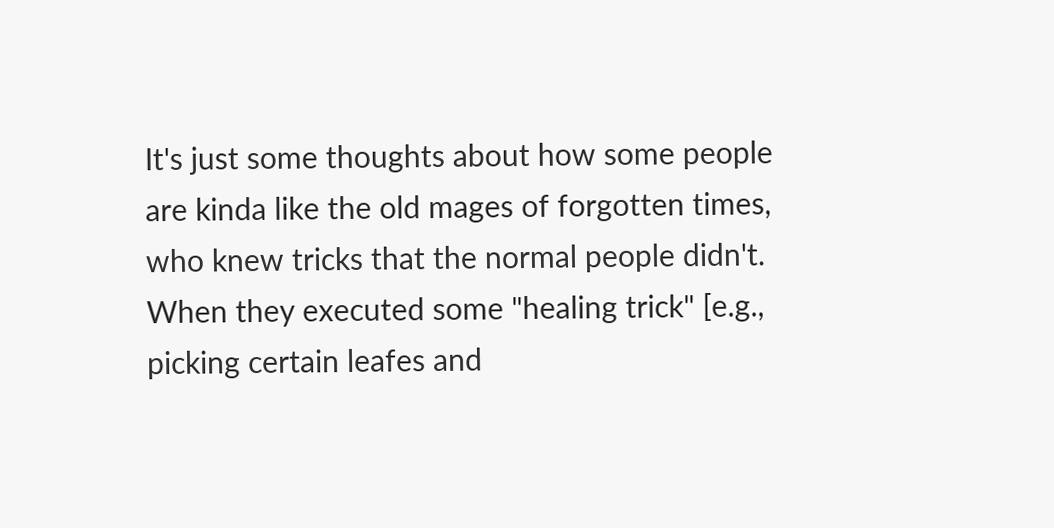It's just some thoughts about how some people are kinda like the old mages of forgotten times, who knew tricks that the normal people didn't. When they executed some "healing trick" [e.g., picking certain leafes and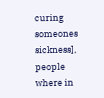curing someones sickness], people where in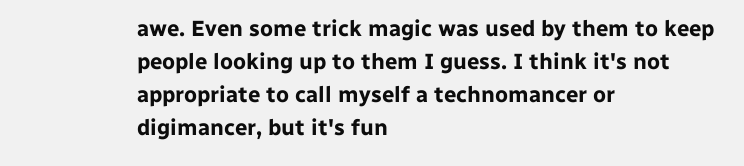awe. Even some trick magic was used by them to keep people looking up to them I guess. I think it's not appropriate to call myself a technomancer or digimancer, but it's fun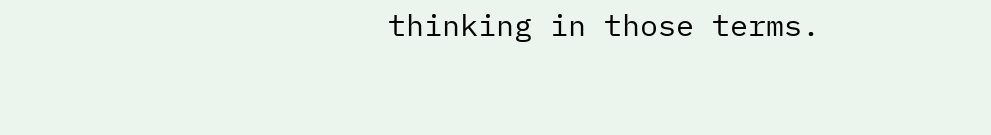thinking in those terms.